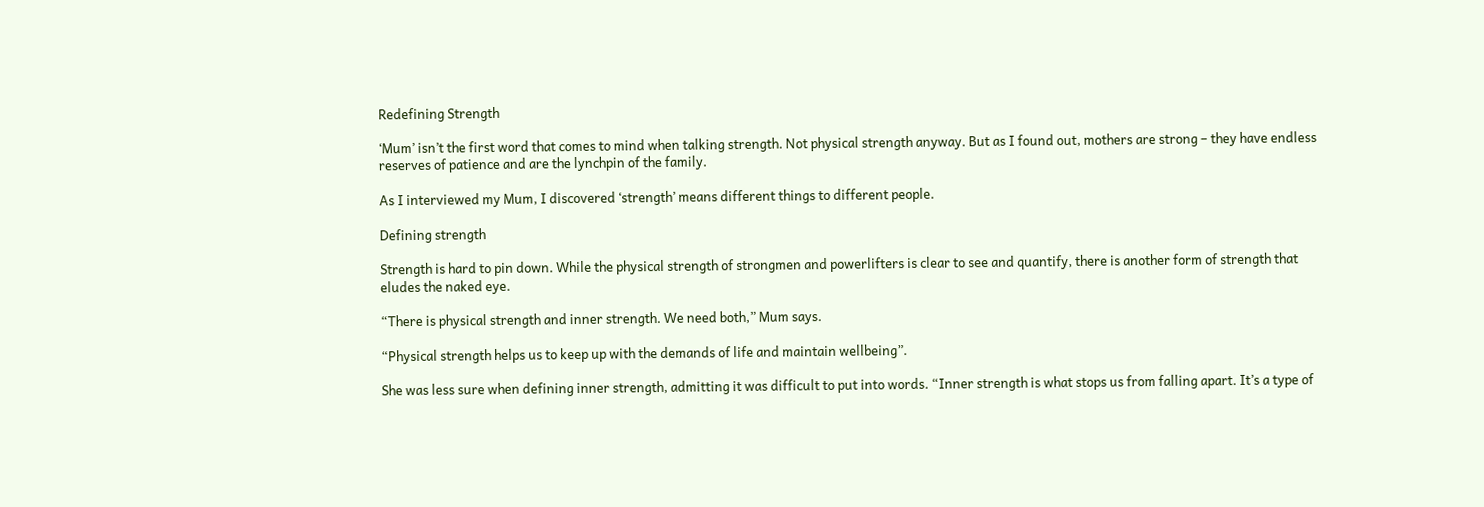Redefining Strength

‘Mum’ isn’t the first word that comes to mind when talking strength. Not physical strength anyway. But as I found out, mothers are strong – they have endless reserves of patience and are the lynchpin of the family.

As I interviewed my Mum, I discovered ‘strength’ means different things to different people.

Defining strength

Strength is hard to pin down. While the physical strength of strongmen and powerlifters is clear to see and quantify, there is another form of strength that eludes the naked eye.

“There is physical strength and inner strength. We need both,” Mum says.

“Physical strength helps us to keep up with the demands of life and maintain wellbeing”.

She was less sure when defining inner strength, admitting it was difficult to put into words. “Inner strength is what stops us from falling apart. It’s a type of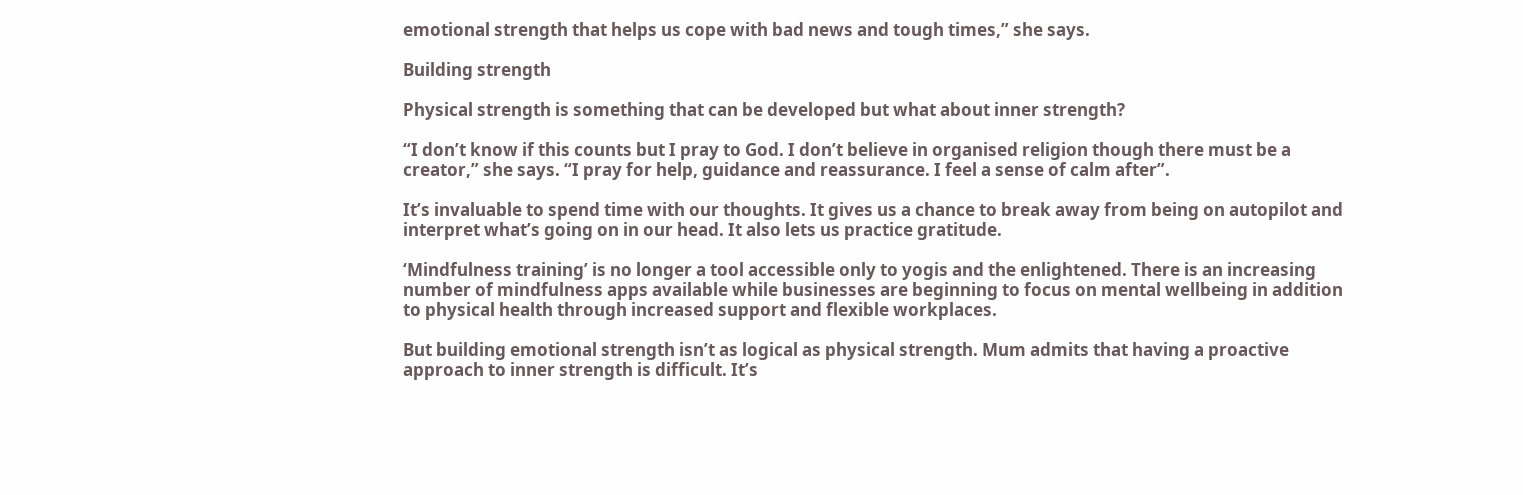emotional strength that helps us cope with bad news and tough times,” she says.

Building strength

Physical strength is something that can be developed but what about inner strength?

“I don’t know if this counts but I pray to God. I don’t believe in organised religion though there must be a creator,” she says. “I pray for help, guidance and reassurance. I feel a sense of calm after”.

It’s invaluable to spend time with our thoughts. It gives us a chance to break away from being on autopilot and interpret what’s going on in our head. It also lets us practice gratitude.

‘Mindfulness training’ is no longer a tool accessible only to yogis and the enlightened. There is an increasing number of mindfulness apps available while businesses are beginning to focus on mental wellbeing in addition to physical health through increased support and flexible workplaces.

But building emotional strength isn’t as logical as physical strength. Mum admits that having a proactive approach to inner strength is difficult. It’s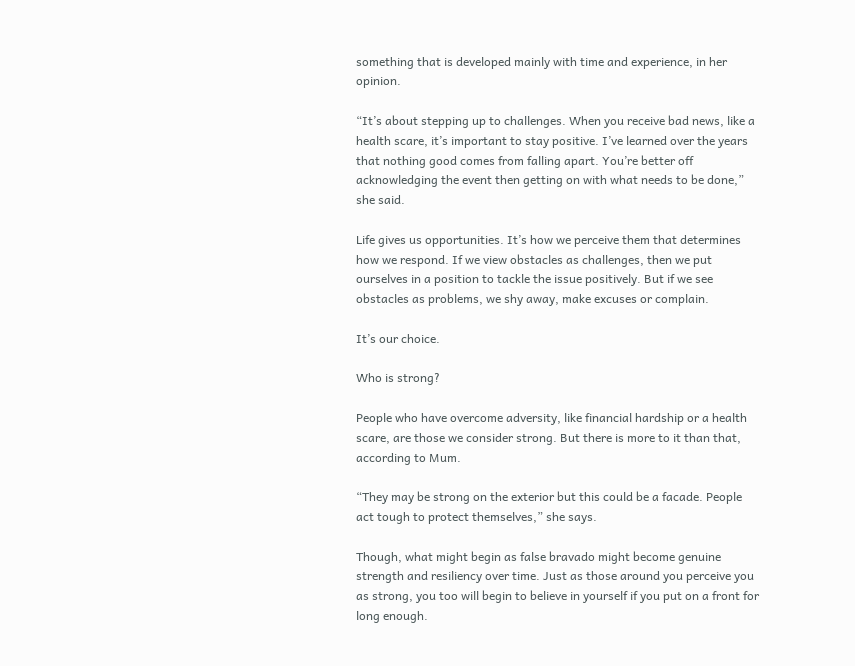something that is developed mainly with time and experience, in her opinion.

“It’s about stepping up to challenges. When you receive bad news, like a health scare, it’s important to stay positive. I’ve learned over the years that nothing good comes from falling apart. You’re better off acknowledging the event then getting on with what needs to be done,” she said.

Life gives us opportunities. It’s how we perceive them that determines how we respond. If we view obstacles as challenges, then we put ourselves in a position to tackle the issue positively. But if we see obstacles as problems, we shy away, make excuses or complain.

It’s our choice.

Who is strong?

People who have overcome adversity, like financial hardship or a health scare, are those we consider strong. But there is more to it than that, according to Mum.

“They may be strong on the exterior but this could be a facade. People act tough to protect themselves,” she says.

Though, what might begin as false bravado might become genuine strength and resiliency over time. Just as those around you perceive you as strong, you too will begin to believe in yourself if you put on a front for long enough.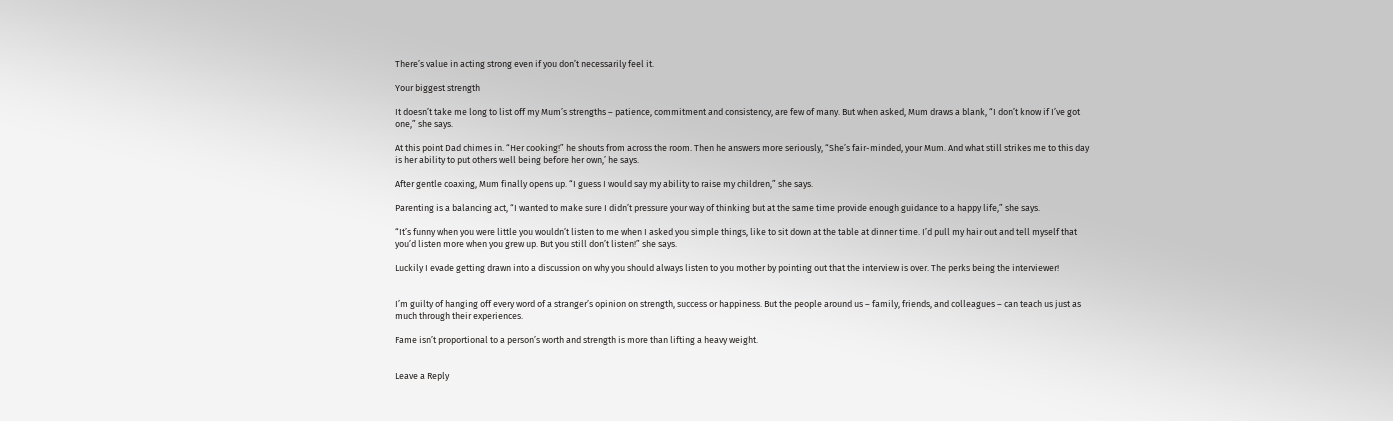There’s value in acting strong even if you don’t necessarily feel it.

Your biggest strength

It doesn’t take me long to list off my Mum’s strengths – patience, commitment and consistency, are few of many. But when asked, Mum draws a blank, “I don’t know if I’ve got one,” she says.

At this point Dad chimes in. “Her cooking!” he shouts from across the room. Then he answers more seriously, “She’s fair-minded, your Mum. And what still strikes me to this day is her ability to put others well being before her own,’ he says.

After gentle coaxing, Mum finally opens up. “I guess I would say my ability to raise my children,” she says.

Parenting is a balancing act, “I wanted to make sure I didn’t pressure your way of thinking but at the same time provide enough guidance to a happy life,” she says.

“It’s funny when you were little you wouldn’t listen to me when I asked you simple things, like to sit down at the table at dinner time. I’d pull my hair out and tell myself that you’d listen more when you grew up. But you still don’t listen!” she says.

Luckily I evade getting drawn into a discussion on why you should always listen to you mother by pointing out that the interview is over. The perks being the interviewer!


I’m guilty of hanging off every word of a stranger’s opinion on strength, success or happiness. But the people around us – family, friends, and colleagues – can teach us just as much through their experiences.

Fame isn’t proportional to a person’s worth and strength is more than lifting a heavy weight.


Leave a Reply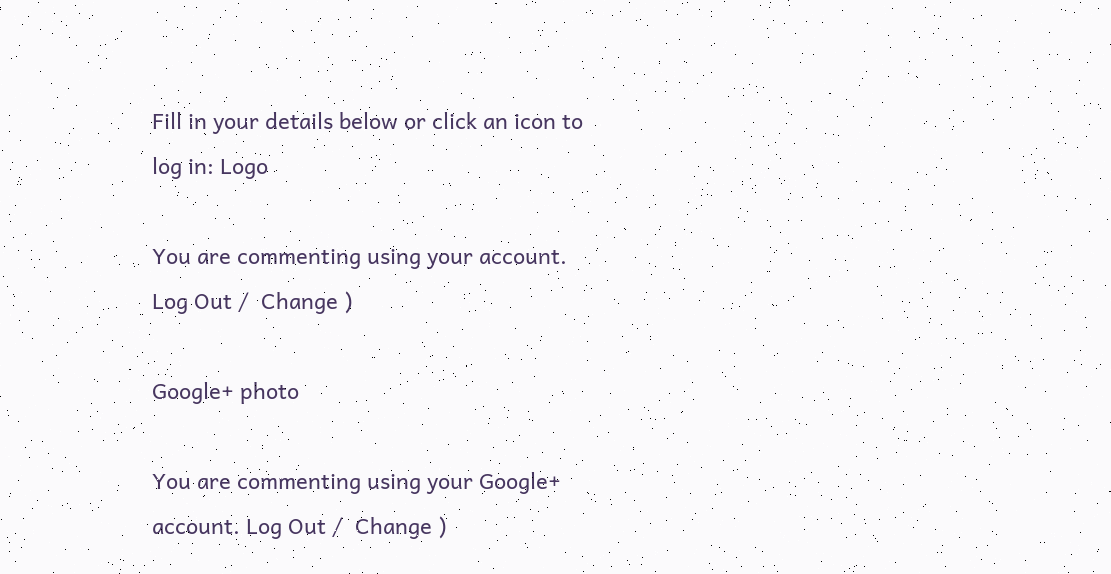Fill in your details below or click an icon to log in: Logo

You are commenting using your account. Log Out /  Change )

Google+ photo

You are commenting using your Google+ account. Log Out /  Change )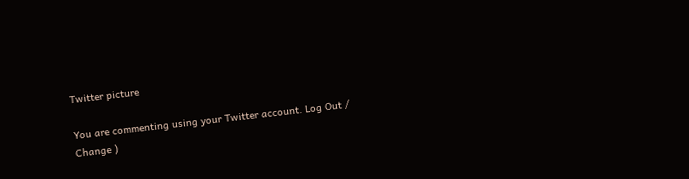Twitter picture

You are commenting using your Twitter account. Log Out /  Change )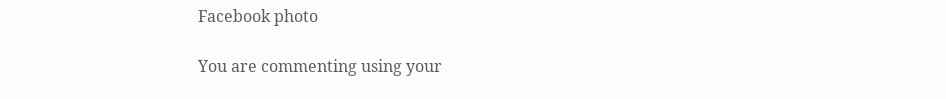Facebook photo

You are commenting using your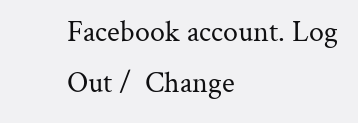Facebook account. Log Out /  Change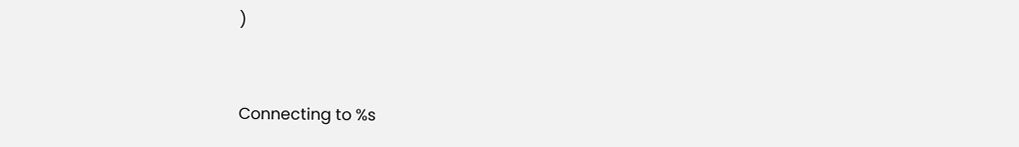)


Connecting to %s